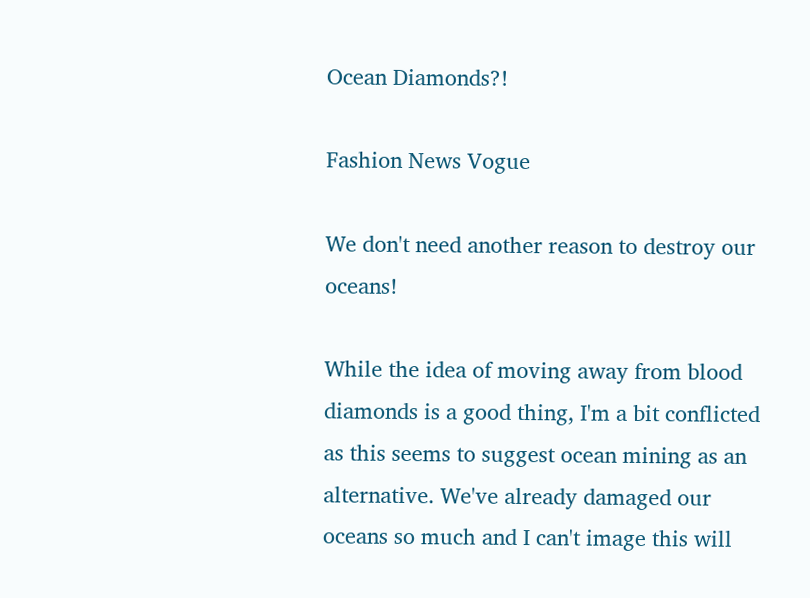Ocean Diamonds?!

Fashion News Vogue

We don't need another reason to destroy our oceans!

While the idea of moving away from blood diamonds is a good thing, I'm a bit conflicted as this seems to suggest ocean mining as an alternative. We've already damaged our oceans so much and I can't image this will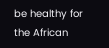be healthy for the African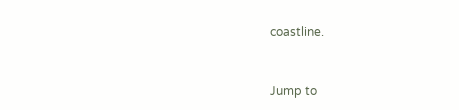coastline.


Jump to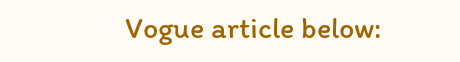Vogue article below: